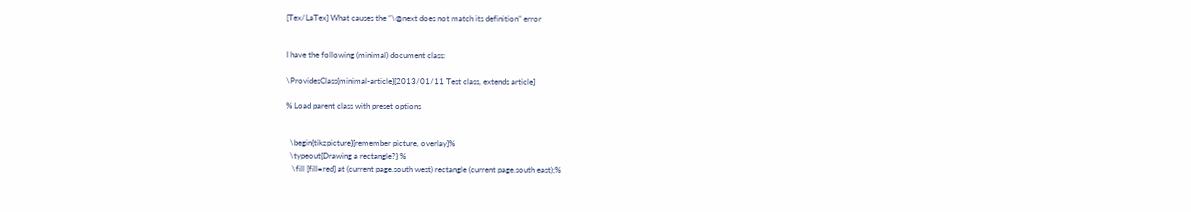[Tex/LaTex] What causes the “\@next does not match its definition” error


I have the following (minimal) document class:

\ProvidesClass{minimal-article}[2013/01/11 Test class, extends article]

% Load parent class with preset options


  \begin{tikzpicture}[remember picture, overlay]%
  \typeout{Drawing a rectangle?} %
   \fill [fill=red] at (current page.south west) rectangle (current page.south east);%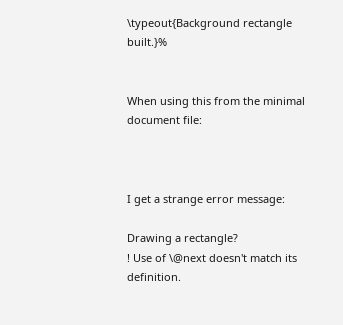\typeout{Background rectangle built.}%


When using this from the minimal document file:



I get a strange error message:

Drawing a rectangle?
! Use of \@next doesn't match its definition.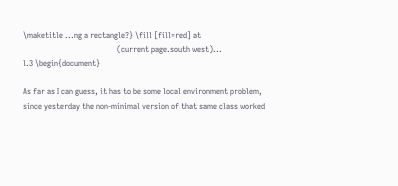\maketitle ...ng a rectangle?} \fill [fill=red] at
                                               (current page.south west)...
l.3 \begin{document}

As far as I can guess, it has to be some local environment problem,
since yesterday the non-minimal version of that same class worked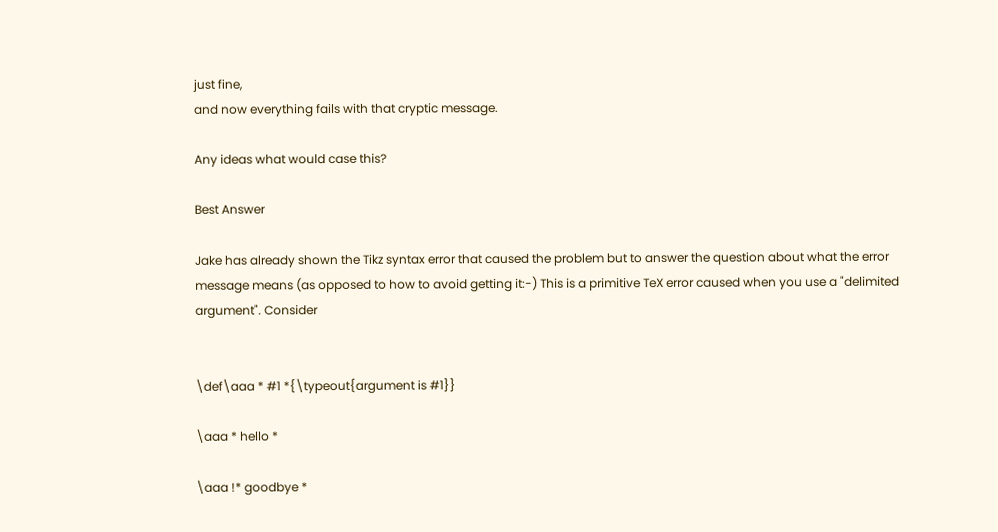just fine,
and now everything fails with that cryptic message.

Any ideas what would case this?

Best Answer

Jake has already shown the Tikz syntax error that caused the problem but to answer the question about what the error message means (as opposed to how to avoid getting it:-) This is a primitive TeX error caused when you use a "delimited argument". Consider


\def\aaa * #1 *{\typeout{argument is #1}}

\aaa * hello *

\aaa !* goodbye *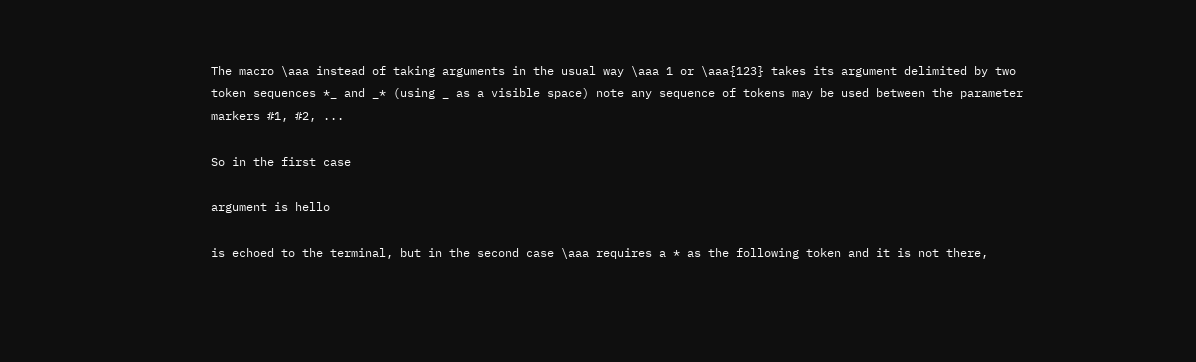The macro \aaa instead of taking arguments in the usual way \aaa 1 or \aaa{123} takes its argument delimited by two token sequences *_ and _* (using _ as a visible space) note any sequence of tokens may be used between the parameter markers #1, #2, ...

So in the first case

argument is hello

is echoed to the terminal, but in the second case \aaa requires a * as the following token and it is not there,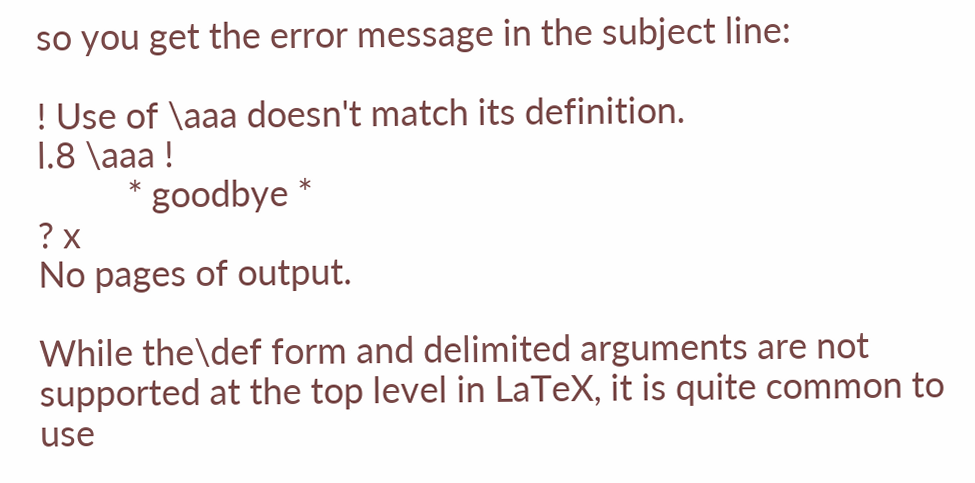so you get the error message in the subject line:

! Use of \aaa doesn't match its definition.
l.8 \aaa !
          * goodbye *
? x
No pages of output.

While the\def form and delimited arguments are not supported at the top level in LaTeX, it is quite common to use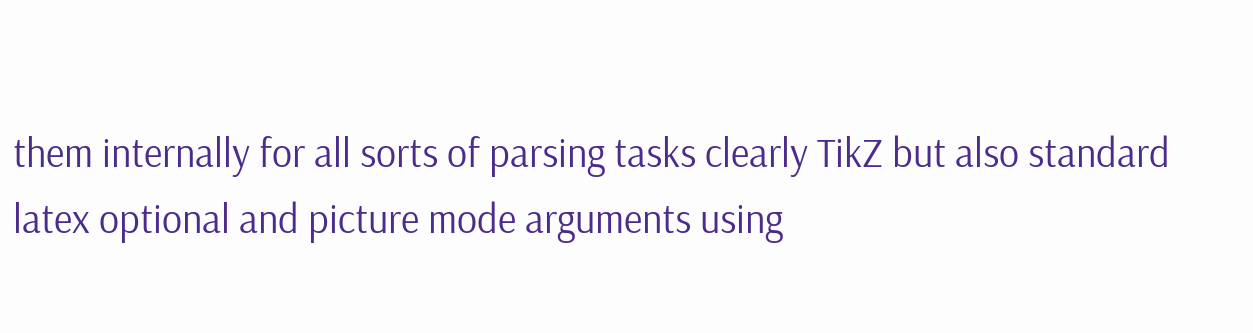them internally for all sorts of parsing tasks clearly TikZ but also standard latex optional and picture mode arguments using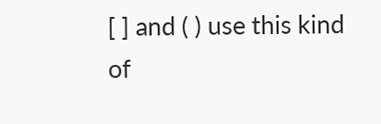[ ] and ( ) use this kind of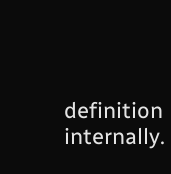definition internally.